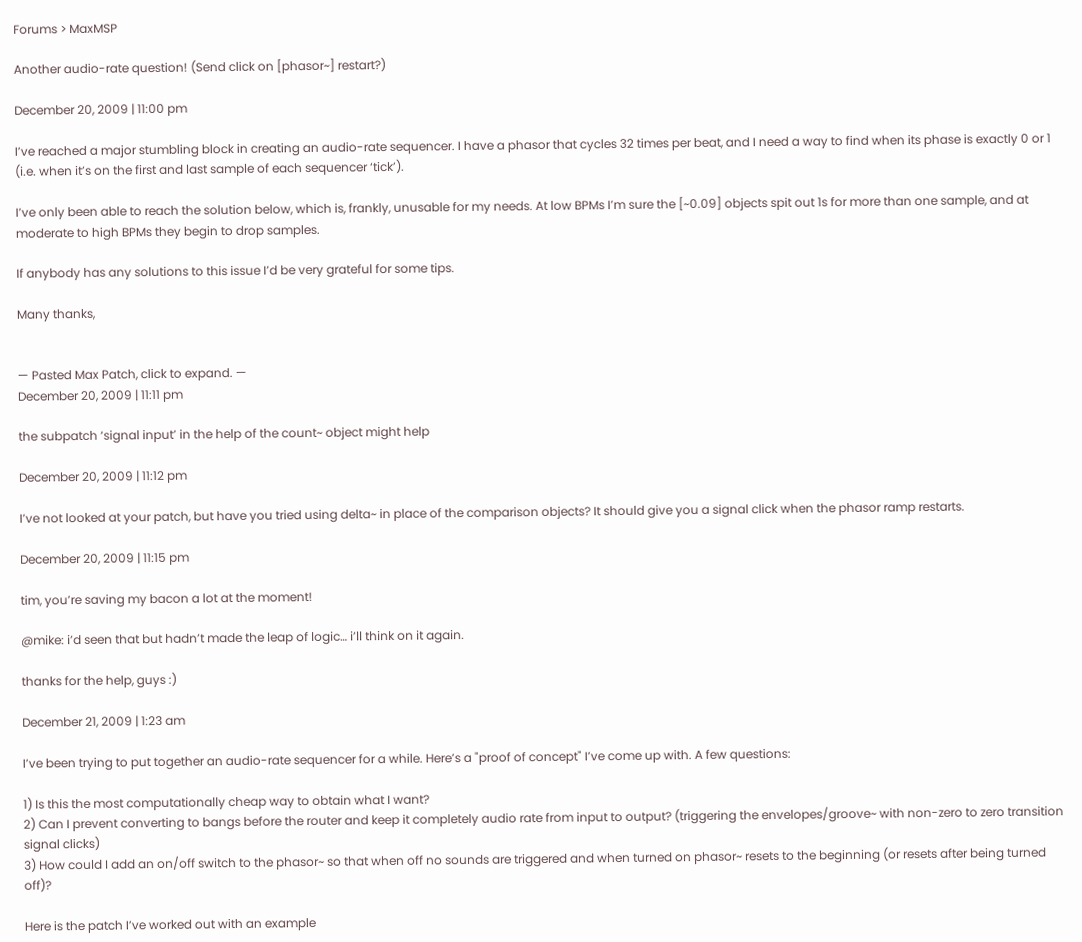Forums > MaxMSP

Another audio-rate question! (Send click on [phasor~] restart?)

December 20, 2009 | 11:00 pm

I’ve reached a major stumbling block in creating an audio-rate sequencer. I have a phasor that cycles 32 times per beat, and I need a way to find when its phase is exactly 0 or 1 (i.e. when it’s on the first and last sample of each sequencer ‘tick’).

I’ve only been able to reach the solution below, which is, frankly, unusable for my needs. At low BPMs I’m sure the [~0.09] objects spit out 1s for more than one sample, and at moderate to high BPMs they begin to drop samples.

If anybody has any solutions to this issue I’d be very grateful for some tips.

Many thanks,


— Pasted Max Patch, click to expand. —
December 20, 2009 | 11:11 pm

the subpatch ‘signal input’ in the help of the count~ object might help

December 20, 2009 | 11:12 pm

I’ve not looked at your patch, but have you tried using delta~ in place of the comparison objects? It should give you a signal click when the phasor ramp restarts.

December 20, 2009 | 11:15 pm

tim, you’re saving my bacon a lot at the moment!

@mike: i’d seen that but hadn’t made the leap of logic… i’ll think on it again.

thanks for the help, guys :)

December 21, 2009 | 1:23 am

I’ve been trying to put together an audio-rate sequencer for a while. Here’s a "proof of concept" I’ve come up with. A few questions:

1) Is this the most computationally cheap way to obtain what I want?
2) Can I prevent converting to bangs before the router and keep it completely audio rate from input to output? (triggering the envelopes/groove~ with non-zero to zero transition signal clicks)
3) How could I add an on/off switch to the phasor~ so that when off no sounds are triggered and when turned on phasor~ resets to the beginning (or resets after being turned off)?

Here is the patch I’ve worked out with an example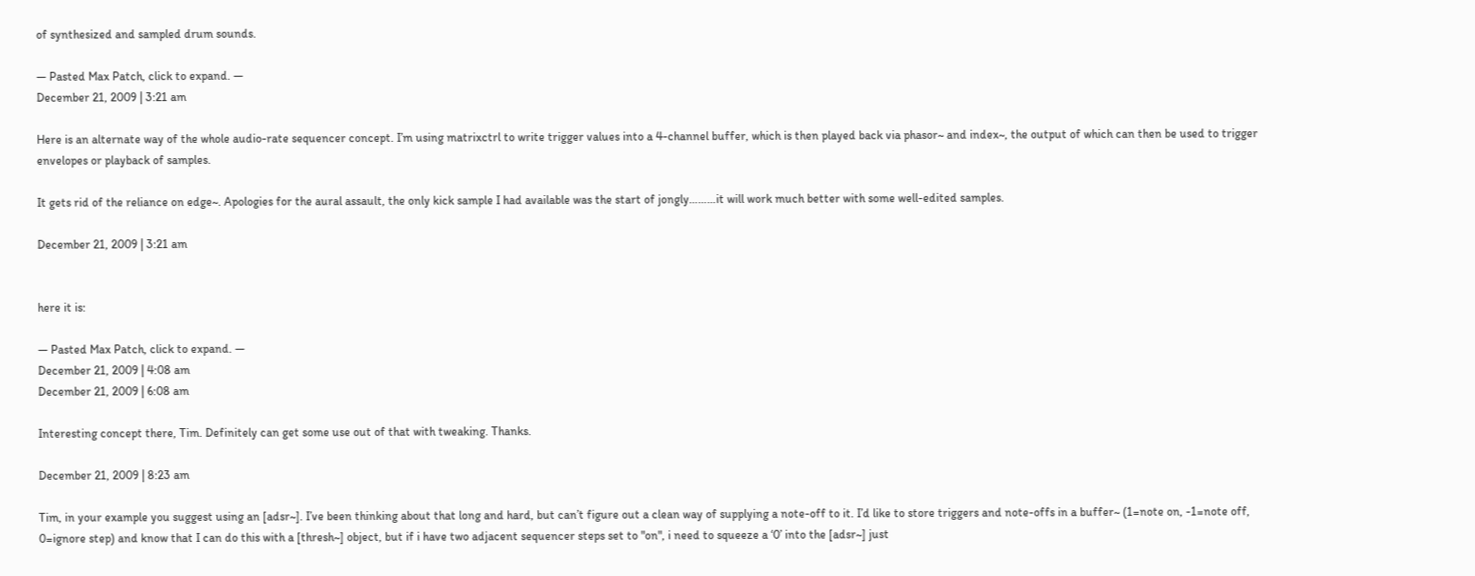of synthesized and sampled drum sounds.

— Pasted Max Patch, click to expand. —
December 21, 2009 | 3:21 am

Here is an alternate way of the whole audio-rate sequencer concept. I’m using matrixctrl to write trigger values into a 4-channel buffer, which is then played back via phasor~ and index~, the output of which can then be used to trigger envelopes or playback of samples.

It gets rid of the reliance on edge~. Apologies for the aural assault, the only kick sample I had available was the start of jongly………it will work much better with some well-edited samples.

December 21, 2009 | 3:21 am


here it is:

— Pasted Max Patch, click to expand. —
December 21, 2009 | 4:08 am
December 21, 2009 | 6:08 am

Interesting concept there, Tim. Definitely can get some use out of that with tweaking. Thanks.

December 21, 2009 | 8:23 am

Tim, in your example you suggest using an [adsr~]. I’ve been thinking about that long and hard, but can’t figure out a clean way of supplying a note-off to it. I’d like to store triggers and note-offs in a buffer~ (1=note on, -1=note off, 0=ignore step) and know that I can do this with a [thresh~] object, but if i have two adjacent sequencer steps set to "on", i need to squeeze a ‘0’ into the [adsr~] just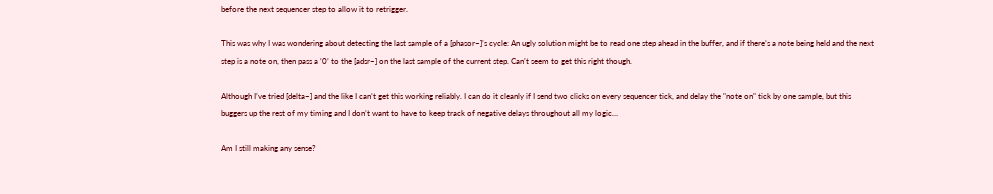before the next sequencer step to allow it to retrigger.

This was why I was wondering about detecting the last sample of a [phasor~]’s cycle: An ugly solution might be to read one step ahead in the buffer, and if there’s a note being held and the next step is a note on, then pass a ‘0’ to the [adsr~] on the last sample of the current step. Can’t seem to get this right though.

Although I’ve tried [delta~] and the like I can’t get this working reliably. I can do it cleanly if I send two clicks on every sequencer tick, and delay the "note on" tick by one sample, but this buggers up the rest of my timing and I don’t want to have to keep track of negative delays throughout all my logic…

Am I still making any sense?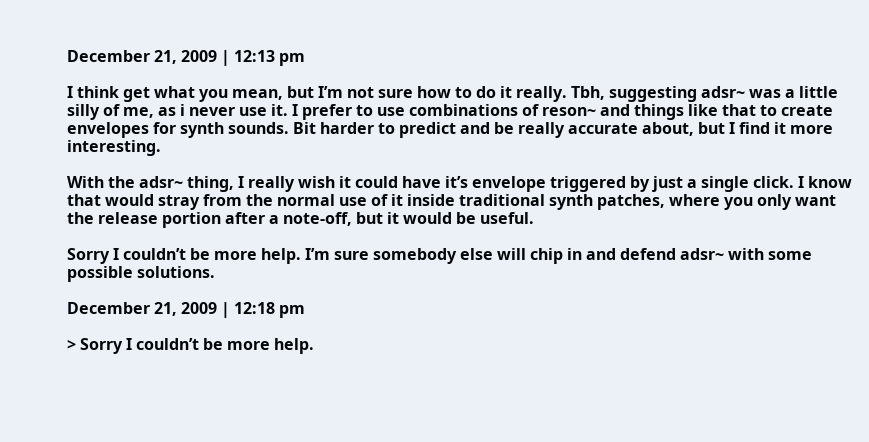December 21, 2009 | 12:13 pm

I think get what you mean, but I’m not sure how to do it really. Tbh, suggesting adsr~ was a little silly of me, as i never use it. I prefer to use combinations of reson~ and things like that to create envelopes for synth sounds. Bit harder to predict and be really accurate about, but I find it more interesting.

With the adsr~ thing, I really wish it could have it’s envelope triggered by just a single click. I know that would stray from the normal use of it inside traditional synth patches, where you only want the release portion after a note-off, but it would be useful.

Sorry I couldn’t be more help. I’m sure somebody else will chip in and defend adsr~ with some possible solutions.

December 21, 2009 | 12:18 pm

> Sorry I couldn’t be more help.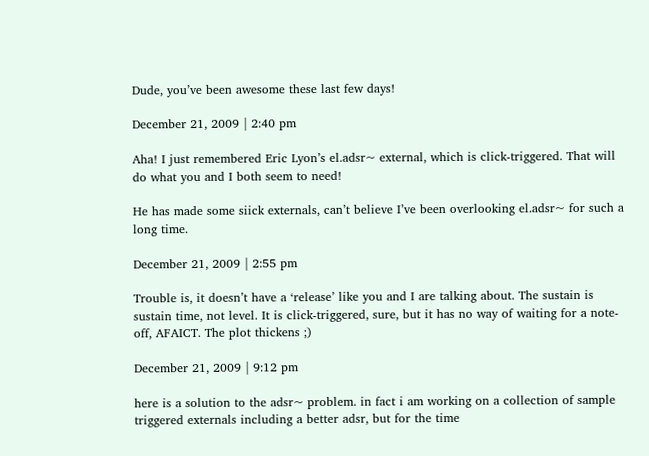Dude, you’ve been awesome these last few days!

December 21, 2009 | 2:40 pm

Aha! I just remembered Eric Lyon’s el.adsr~ external, which is click-triggered. That will do what you and I both seem to need!

He has made some siick externals, can’t believe I’ve been overlooking el.adsr~ for such a long time.

December 21, 2009 | 2:55 pm

Trouble is, it doesn’t have a ‘release’ like you and I are talking about. The sustain is sustain time, not level. It is click-triggered, sure, but it has no way of waiting for a note-off, AFAICT. The plot thickens ;)

December 21, 2009 | 9:12 pm

here is a solution to the adsr~ problem. in fact i am working on a collection of sample triggered externals including a better adsr, but for the time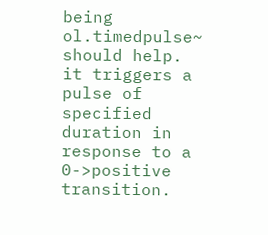being ol.timedpulse~ should help. it triggers a pulse of specified duration in response to a 0->positive transition.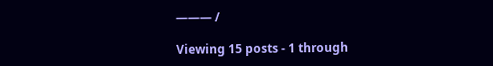——— /

Viewing 15 posts - 1 through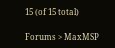15 (of 15 total)

Forums > MaxMSP